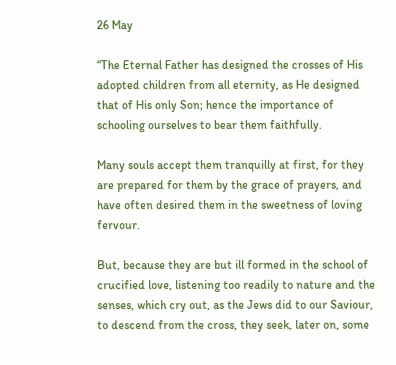26 May

“The Eternal Father has designed the crosses of His adopted children from all eternity, as He designed that of His only Son; hence the importance of schooling ourselves to bear them faithfully.

Many souls accept them tranquilly at first, for they are prepared for them by the grace of prayers, and have often desired them in the sweetness of loving fervour.

But, because they are but ill formed in the school of crucified love, listening too readily to nature and the senses, which cry out, as the Jews did to our Saviour, to descend from the cross, they seek, later on, some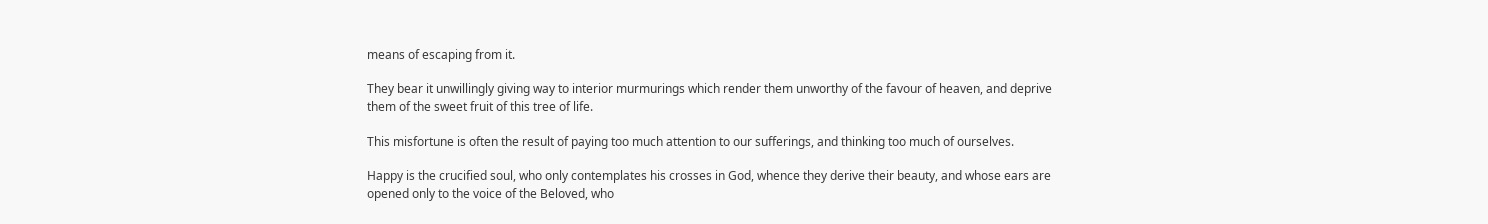means of escaping from it.

They bear it unwillingly giving way to interior murmurings which render them unworthy of the favour of heaven, and deprive them of the sweet fruit of this tree of life.

This misfortune is often the result of paying too much attention to our sufferings, and thinking too much of ourselves.

Happy is the crucified soul, who only contemplates his crosses in God, whence they derive their beauty, and whose ears are opened only to the voice of the Beloved, who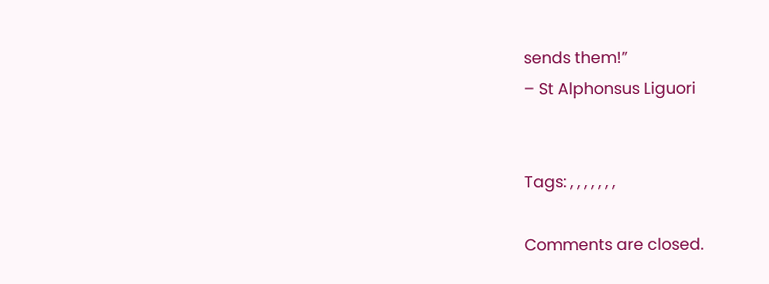sends them!”
– St Alphonsus Liguori


Tags: , , , , , , ,

Comments are closed.